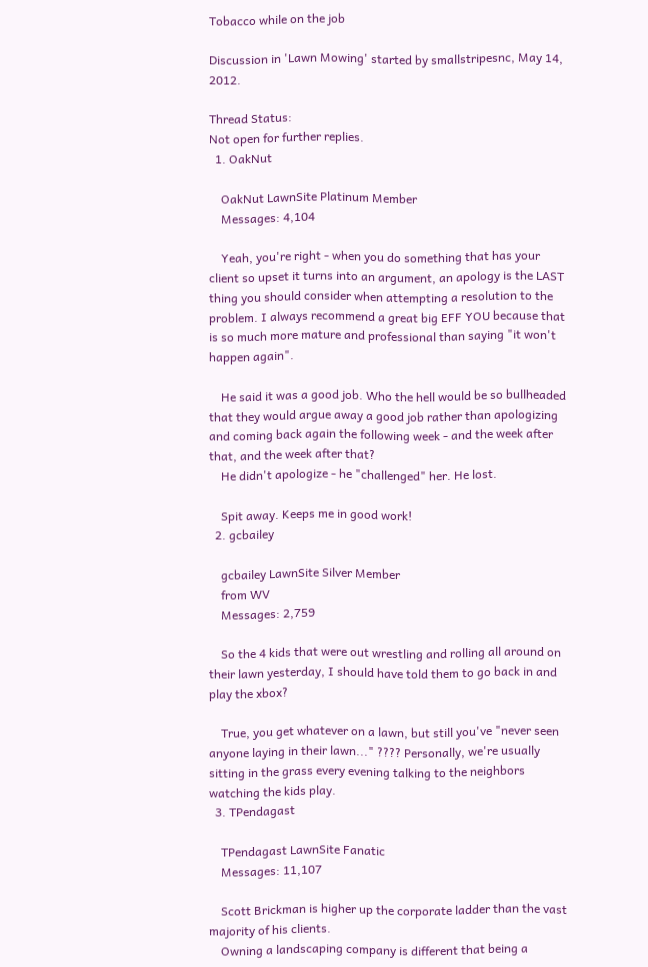Tobacco while on the job

Discussion in 'Lawn Mowing' started by smallstripesnc, May 14, 2012.

Thread Status:
Not open for further replies.
  1. OakNut

    OakNut LawnSite Platinum Member
    Messages: 4,104

    Yeah, you're right - when you do something that has your client so upset it turns into an argument, an apology is the LAST thing you should consider when attempting a resolution to the problem. I always recommend a great big EFF YOU because that is so much more mature and professional than saying "it won't happen again".

    He said it was a good job. Who the hell would be so bullheaded that they would argue away a good job rather than apologizing and coming back again the following week - and the week after that, and the week after that?
    He didn't apologize - he "challenged" her. He lost.

    Spit away. Keeps me in good work!
  2. gcbailey

    gcbailey LawnSite Silver Member
    from WV
    Messages: 2,759

    So the 4 kids that were out wrestling and rolling all around on their lawn yesterday, I should have told them to go back in and play the xbox?

    True, you get whatever on a lawn, but still you've "never seen anyone laying in their lawn..." ???? Personally, we're usually sitting in the grass every evening talking to the neighbors watching the kids play.
  3. TPendagast

    TPendagast LawnSite Fanatic
    Messages: 11,107

    Scott Brickman is higher up the corporate ladder than the vast majority of his clients.
    Owning a landscaping company is different that being a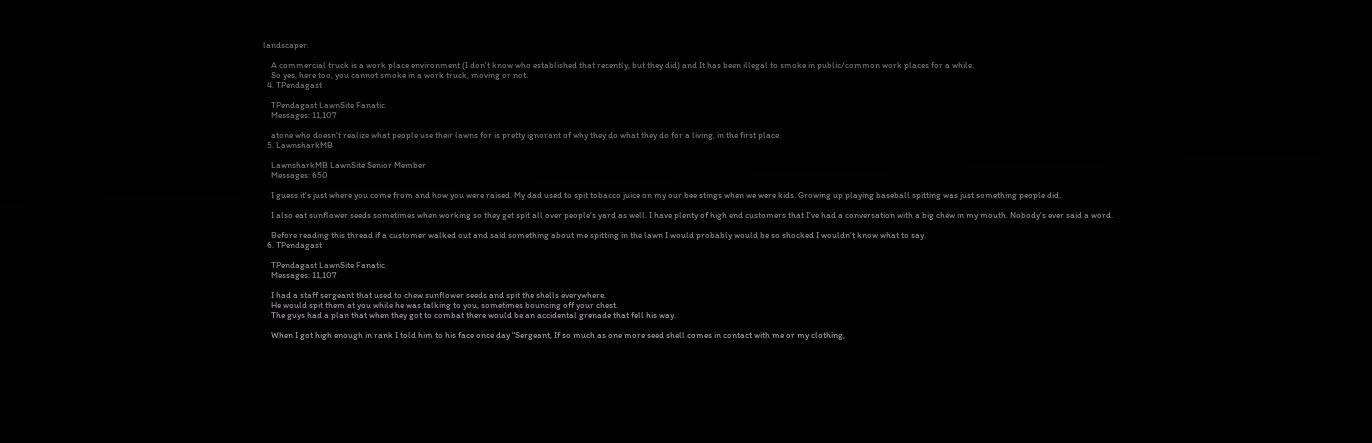landscaper.

    A commercial truck is a work place environment (I don't know who established that recently, but they did) and It has been illegal to smoke in public/common work places for a while.
    So yes, here too, you cannot smoke in a work truck, moving or not.
  4. TPendagast

    TPendagast LawnSite Fanatic
    Messages: 11,107

    atone who doesn't realize what people use their lawns for is pretty ignorant of why they do what they do for a living, in the first place.
  5. LawnsharkMB

    LawnsharkMB LawnSite Senior Member
    Messages: 650

    I guess it's just where you come from and how you were raised. My dad used to spit tobacco juice on my our bee stings when we were kids. Growing up playing baseball spitting was just something people did.

    I also eat sunflower seeds sometimes when working so they get spit all over people's yard as well. I have plenty of high end customers that I've had a conversation with a big chew in my mouth. Nobody's ever said a word.

    Before reading this thread if a customer walked out and said something about me spitting in the lawn I would probably would be so shocked I wouldn't know what to say.
  6. TPendagast

    TPendagast LawnSite Fanatic
    Messages: 11,107

    I had a staff sergeant that used to chew sunflower seeds and spit the shells everywhere.
    He would spit them at you while he was talking to you, sometimes bouncing off your chest.
    The guys had a plan that when they got to combat there would be an accidental grenade that fell his way.

    When I got high enough in rank I told him to his face once day "Sergeant, If so much as one more seed shell comes in contact with me or my clothing,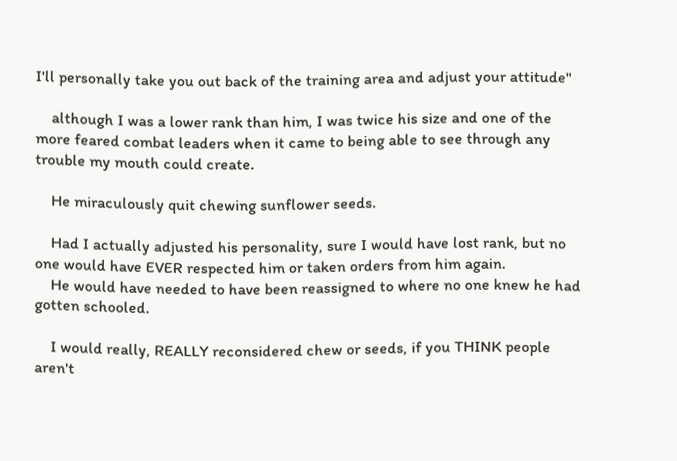I'll personally take you out back of the training area and adjust your attitude"

    although I was a lower rank than him, I was twice his size and one of the more feared combat leaders when it came to being able to see through any trouble my mouth could create.

    He miraculously quit chewing sunflower seeds.

    Had I actually adjusted his personality, sure I would have lost rank, but no one would have EVER respected him or taken orders from him again.
    He would have needed to have been reassigned to where no one knew he had gotten schooled.

    I would really, REALLY reconsidered chew or seeds, if you THINK people aren't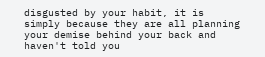disgusted by your habit, it is simply because they are all planning your demise behind your back and haven't told you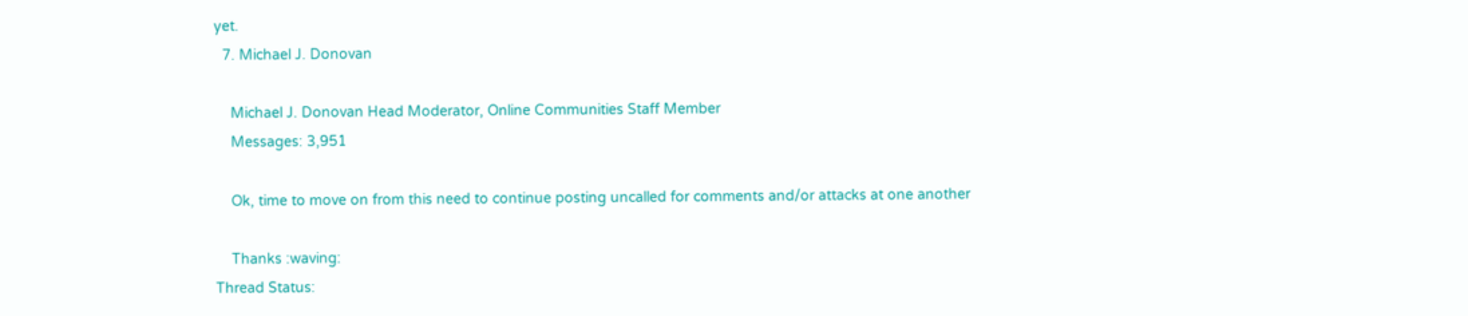yet.
  7. Michael J. Donovan

    Michael J. Donovan Head Moderator, Online Communities Staff Member
    Messages: 3,951

    Ok, time to move on from this need to continue posting uncalled for comments and/or attacks at one another

    Thanks :waving:
Thread Status: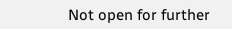Not open for further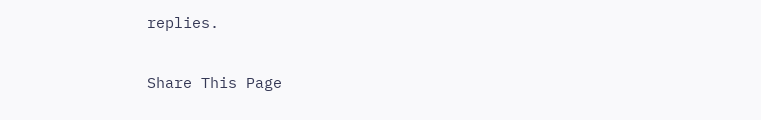replies.

Share This Page